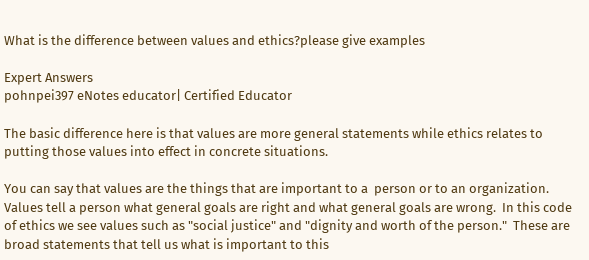What is the difference between values and ethics?please give examples

Expert Answers
pohnpei397 eNotes educator| Certified Educator

The basic difference here is that values are more general statements while ethics relates to putting those values into effect in concrete situations.

You can say that values are the things that are important to a  person or to an organization.  Values tell a person what general goals are right and what general goals are wrong.  In this code of ethics we see values such as "social justice" and "dignity and worth of the person."  These are broad statements that tell us what is important to this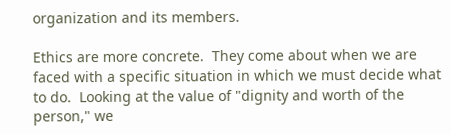organization and its members.

Ethics are more concrete.  They come about when we are faced with a specific situation in which we must decide what to do.  Looking at the value of "dignity and worth of the person," we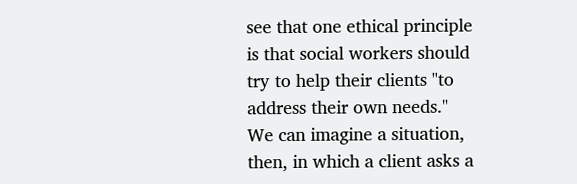see that one ethical principle is that social workers should try to help their clients "to address their own needs."  We can imagine a situation, then, in which a client asks a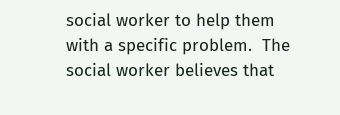social worker to help them with a specific problem.  The social worker believes that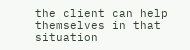the client can help themselves in that situation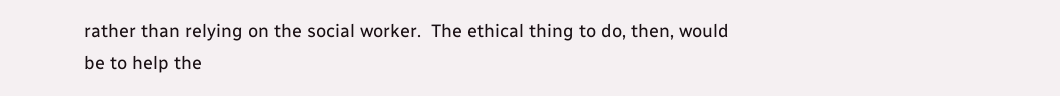rather than relying on the social worker.  The ethical thing to do, then, would be to help the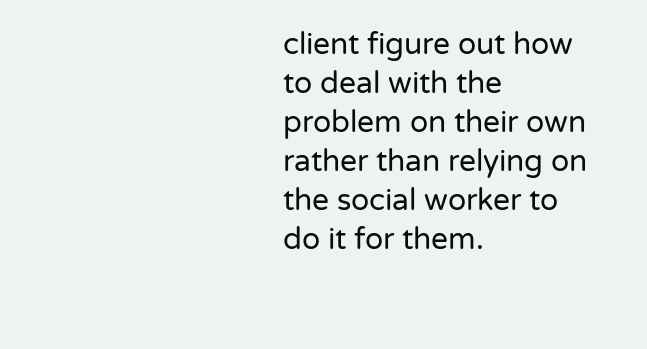client figure out how to deal with the problem on their own rather than relying on the social worker to do it for them.